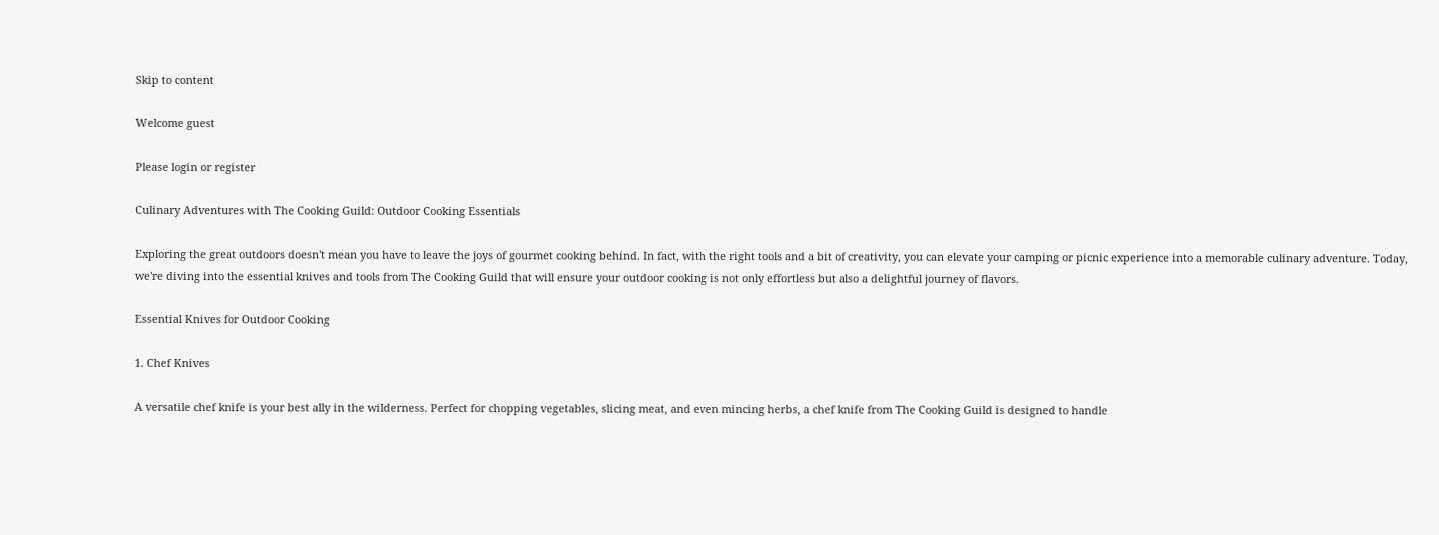Skip to content

Welcome guest

Please login or register

Culinary Adventures with The Cooking Guild: Outdoor Cooking Essentials

Exploring the great outdoors doesn't mean you have to leave the joys of gourmet cooking behind. In fact, with the right tools and a bit of creativity, you can elevate your camping or picnic experience into a memorable culinary adventure. Today, we're diving into the essential knives and tools from The Cooking Guild that will ensure your outdoor cooking is not only effortless but also a delightful journey of flavors.

Essential Knives for Outdoor Cooking

1. Chef Knives

A versatile chef knife is your best ally in the wilderness. Perfect for chopping vegetables, slicing meat, and even mincing herbs, a chef knife from The Cooking Guild is designed to handle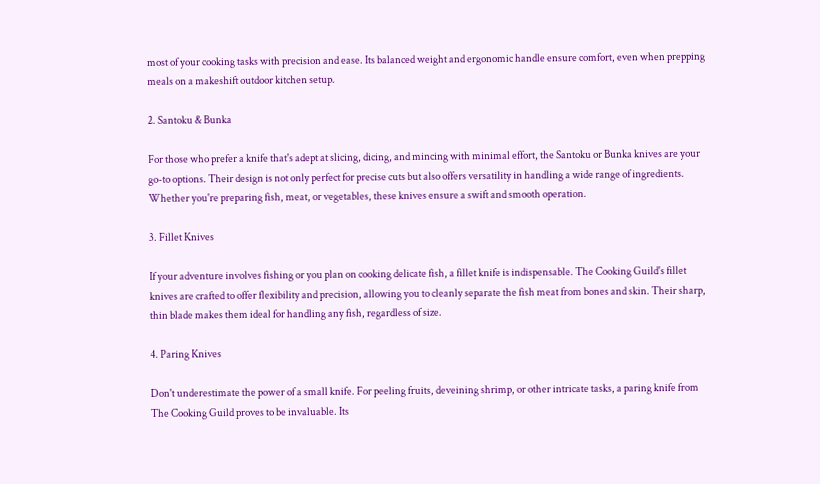most of your cooking tasks with precision and ease. Its balanced weight and ergonomic handle ensure comfort, even when prepping meals on a makeshift outdoor kitchen setup.

2. Santoku & Bunka

For those who prefer a knife that's adept at slicing, dicing, and mincing with minimal effort, the Santoku or Bunka knives are your go-to options. Their design is not only perfect for precise cuts but also offers versatility in handling a wide range of ingredients. Whether you're preparing fish, meat, or vegetables, these knives ensure a swift and smooth operation.

3. Fillet Knives

If your adventure involves fishing or you plan on cooking delicate fish, a fillet knife is indispensable. The Cooking Guild's fillet knives are crafted to offer flexibility and precision, allowing you to cleanly separate the fish meat from bones and skin. Their sharp, thin blade makes them ideal for handling any fish, regardless of size.

4. Paring Knives

Don't underestimate the power of a small knife. For peeling fruits, deveining shrimp, or other intricate tasks, a paring knife from The Cooking Guild proves to be invaluable. Its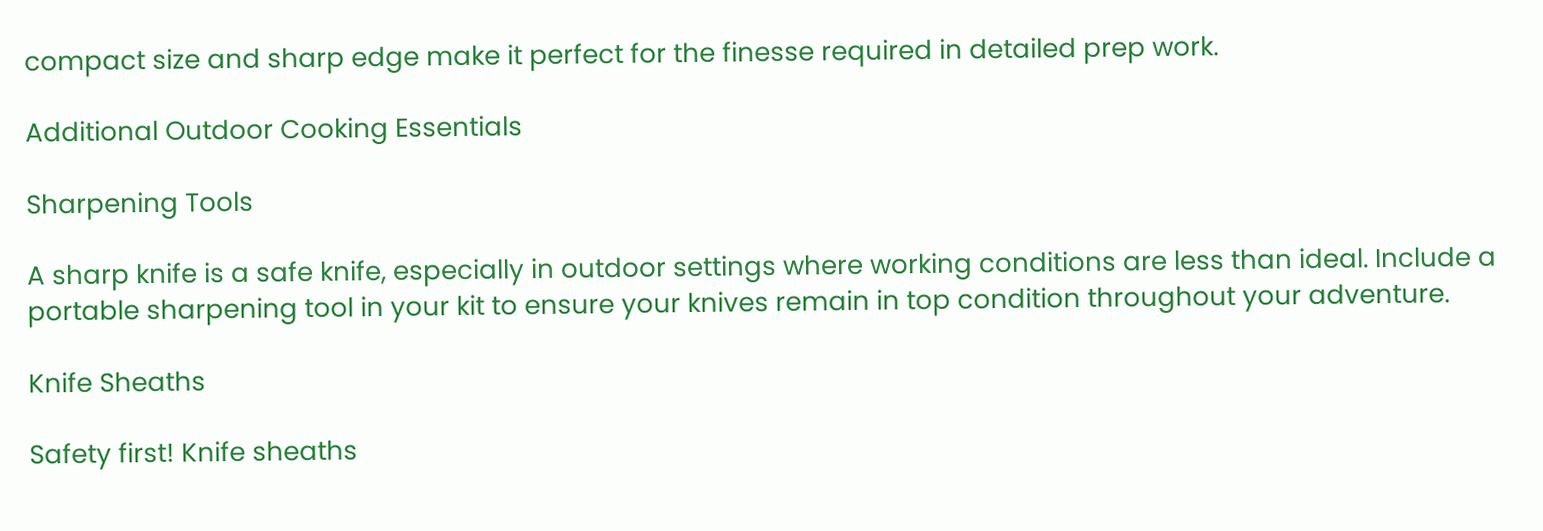compact size and sharp edge make it perfect for the finesse required in detailed prep work.

Additional Outdoor Cooking Essentials

Sharpening Tools

A sharp knife is a safe knife, especially in outdoor settings where working conditions are less than ideal. Include a portable sharpening tool in your kit to ensure your knives remain in top condition throughout your adventure.

Knife Sheaths

Safety first! Knife sheaths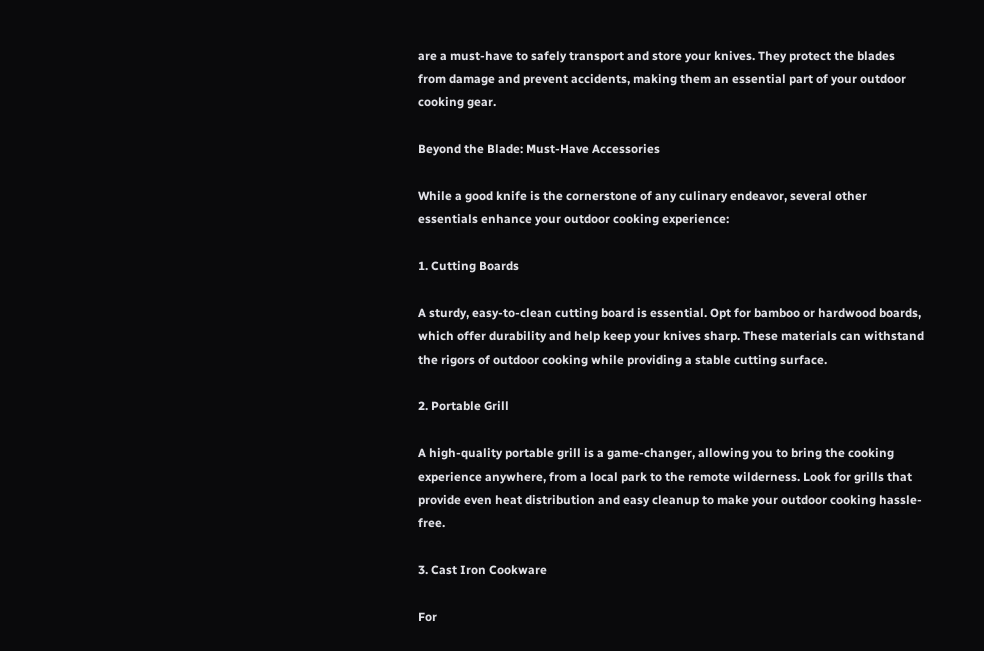are a must-have to safely transport and store your knives. They protect the blades from damage and prevent accidents, making them an essential part of your outdoor cooking gear.

Beyond the Blade: Must-Have Accessories

While a good knife is the cornerstone of any culinary endeavor, several other essentials enhance your outdoor cooking experience:

1. Cutting Boards

A sturdy, easy-to-clean cutting board is essential. Opt for bamboo or hardwood boards, which offer durability and help keep your knives sharp. These materials can withstand the rigors of outdoor cooking while providing a stable cutting surface.

2. Portable Grill

A high-quality portable grill is a game-changer, allowing you to bring the cooking experience anywhere, from a local park to the remote wilderness. Look for grills that provide even heat distribution and easy cleanup to make your outdoor cooking hassle-free.

3. Cast Iron Cookware

For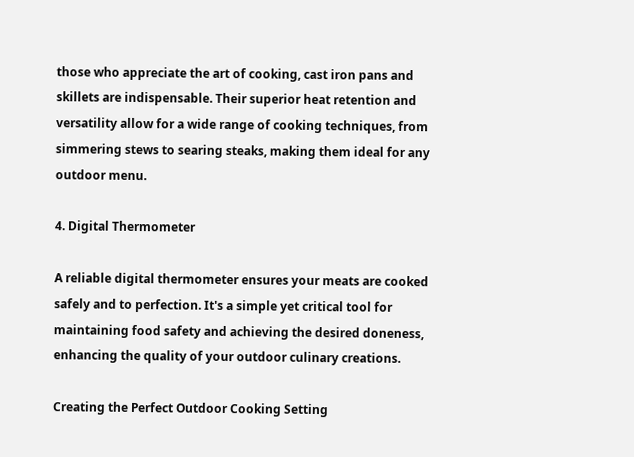those who appreciate the art of cooking, cast iron pans and skillets are indispensable. Their superior heat retention and versatility allow for a wide range of cooking techniques, from simmering stews to searing steaks, making them ideal for any outdoor menu.

4. Digital Thermometer

A reliable digital thermometer ensures your meats are cooked safely and to perfection. It's a simple yet critical tool for maintaining food safety and achieving the desired doneness, enhancing the quality of your outdoor culinary creations.

Creating the Perfect Outdoor Cooking Setting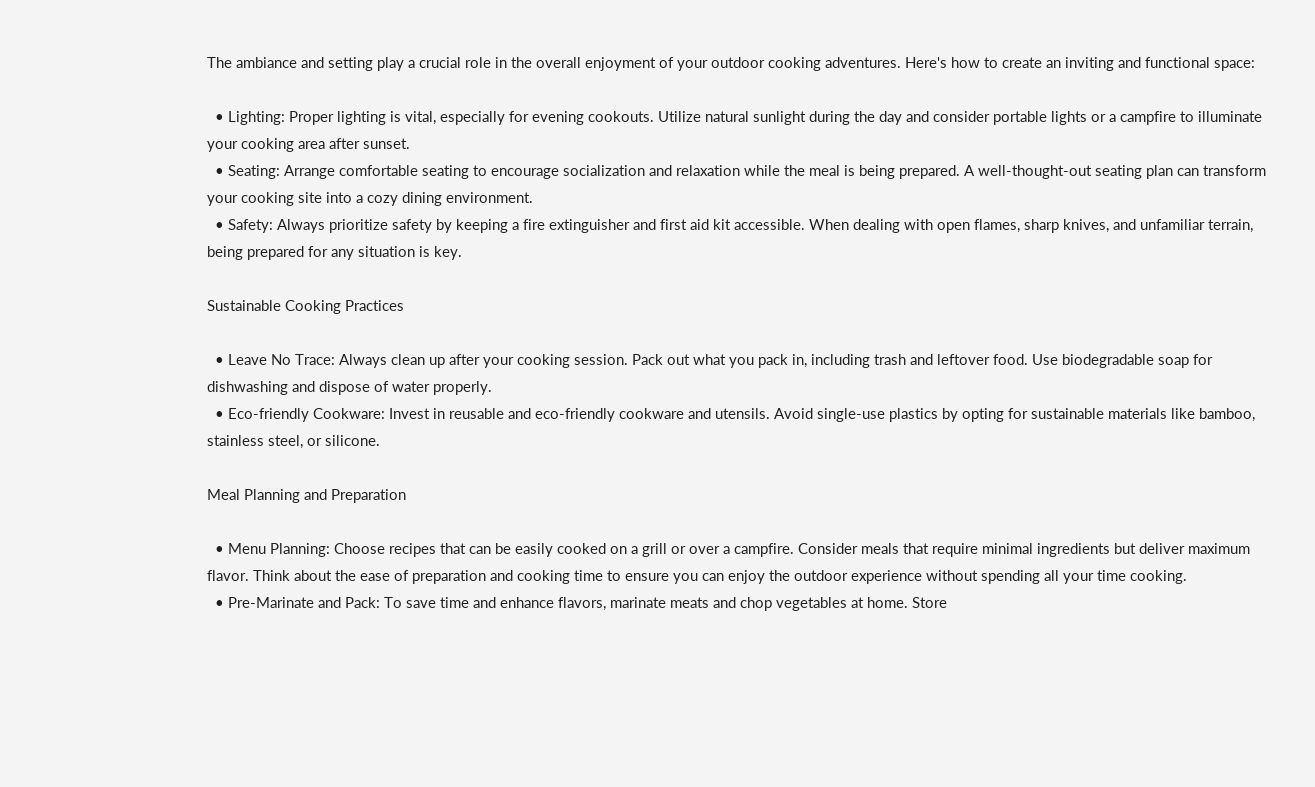The ambiance and setting play a crucial role in the overall enjoyment of your outdoor cooking adventures. Here's how to create an inviting and functional space:

  • Lighting: Proper lighting is vital, especially for evening cookouts. Utilize natural sunlight during the day and consider portable lights or a campfire to illuminate your cooking area after sunset.
  • Seating: Arrange comfortable seating to encourage socialization and relaxation while the meal is being prepared. A well-thought-out seating plan can transform your cooking site into a cozy dining environment.
  • Safety: Always prioritize safety by keeping a fire extinguisher and first aid kit accessible. When dealing with open flames, sharp knives, and unfamiliar terrain, being prepared for any situation is key.

Sustainable Cooking Practices

  • Leave No Trace: Always clean up after your cooking session. Pack out what you pack in, including trash and leftover food. Use biodegradable soap for dishwashing and dispose of water properly.
  • Eco-friendly Cookware: Invest in reusable and eco-friendly cookware and utensils. Avoid single-use plastics by opting for sustainable materials like bamboo, stainless steel, or silicone.

Meal Planning and Preparation

  • Menu Planning: Choose recipes that can be easily cooked on a grill or over a campfire. Consider meals that require minimal ingredients but deliver maximum flavor. Think about the ease of preparation and cooking time to ensure you can enjoy the outdoor experience without spending all your time cooking.
  • Pre-Marinate and Pack: To save time and enhance flavors, marinate meats and chop vegetables at home. Store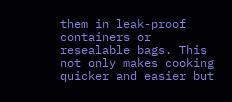them in leak-proof containers or resealable bags. This not only makes cooking quicker and easier but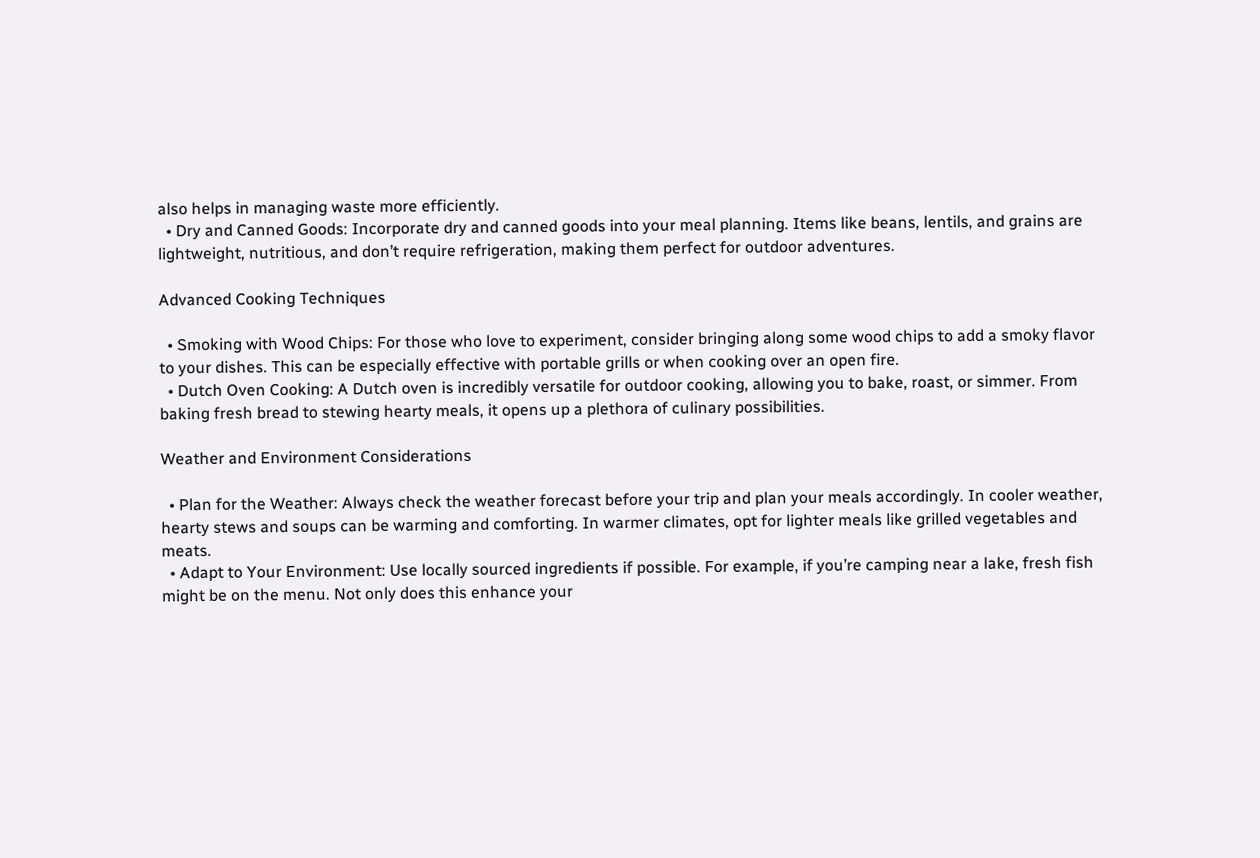also helps in managing waste more efficiently.
  • Dry and Canned Goods: Incorporate dry and canned goods into your meal planning. Items like beans, lentils, and grains are lightweight, nutritious, and don’t require refrigeration, making them perfect for outdoor adventures.

Advanced Cooking Techniques

  • Smoking with Wood Chips: For those who love to experiment, consider bringing along some wood chips to add a smoky flavor to your dishes. This can be especially effective with portable grills or when cooking over an open fire.
  • Dutch Oven Cooking: A Dutch oven is incredibly versatile for outdoor cooking, allowing you to bake, roast, or simmer. From baking fresh bread to stewing hearty meals, it opens up a plethora of culinary possibilities.

Weather and Environment Considerations

  • Plan for the Weather: Always check the weather forecast before your trip and plan your meals accordingly. In cooler weather, hearty stews and soups can be warming and comforting. In warmer climates, opt for lighter meals like grilled vegetables and meats.
  • Adapt to Your Environment: Use locally sourced ingredients if possible. For example, if you’re camping near a lake, fresh fish might be on the menu. Not only does this enhance your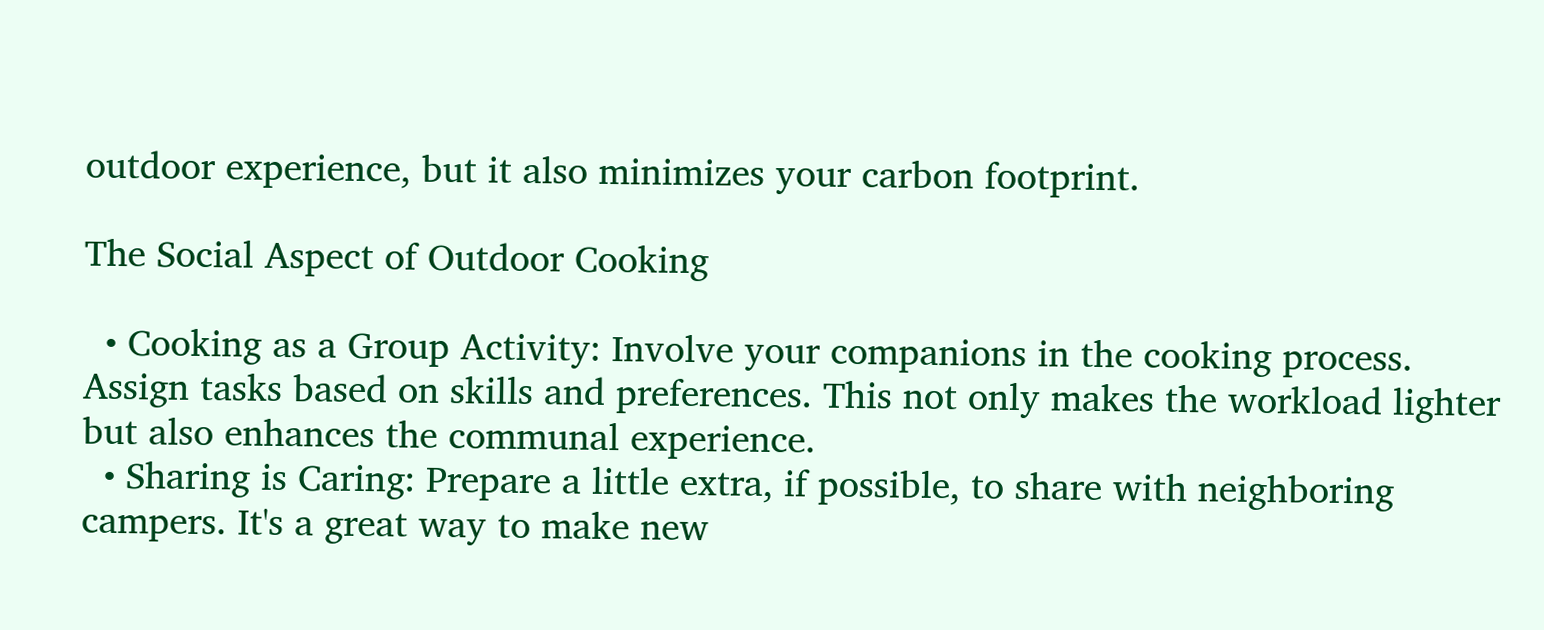outdoor experience, but it also minimizes your carbon footprint.

The Social Aspect of Outdoor Cooking

  • Cooking as a Group Activity: Involve your companions in the cooking process. Assign tasks based on skills and preferences. This not only makes the workload lighter but also enhances the communal experience.
  • Sharing is Caring: Prepare a little extra, if possible, to share with neighboring campers. It's a great way to make new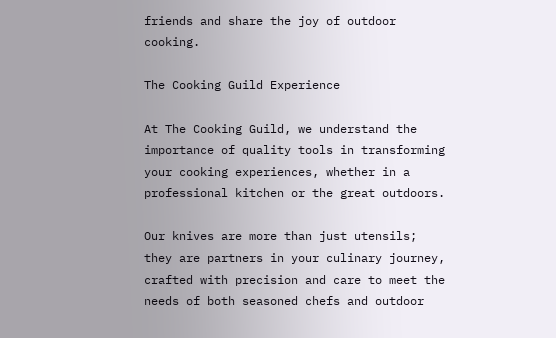friends and share the joy of outdoor cooking.

The Cooking Guild Experience

At The Cooking Guild, we understand the importance of quality tools in transforming your cooking experiences, whether in a professional kitchen or the great outdoors.

Our knives are more than just utensils; they are partners in your culinary journey, crafted with precision and care to meet the needs of both seasoned chefs and outdoor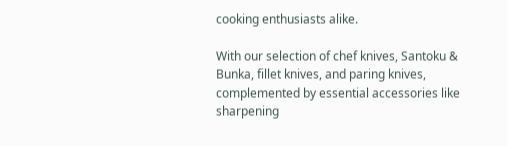cooking enthusiasts alike.

With our selection of chef knives, Santoku & Bunka, fillet knives, and paring knives, complemented by essential accessories like sharpening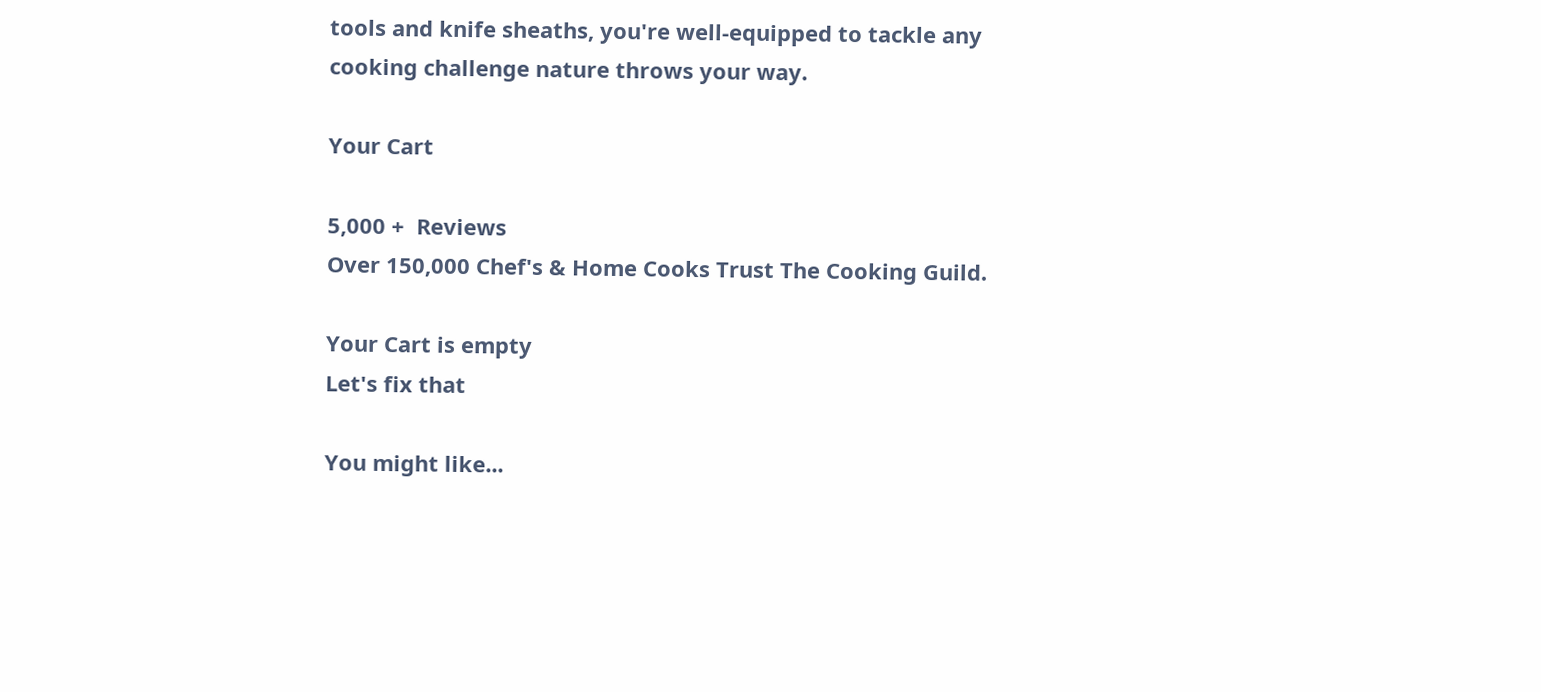tools and knife sheaths, you're well-equipped to tackle any cooking challenge nature throws your way.

Your Cart

5,000 +  Reviews
Over 150,000 Chef's & Home Cooks Trust The Cooking Guild.

Your Cart is empty
Let's fix that

You might like...